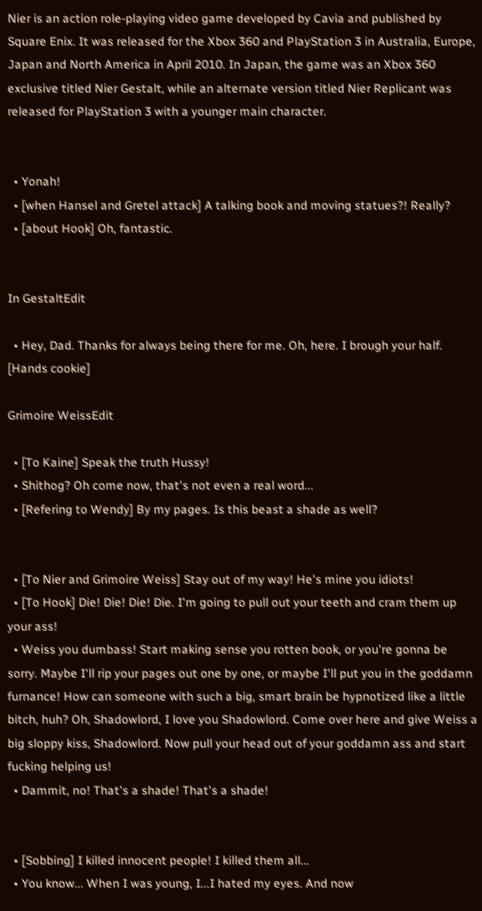Nier is an action role-playing video game developed by Cavia and published by Square Enix. It was released for the Xbox 360 and PlayStation 3 in Australia, Europe, Japan and North America in April 2010. In Japan, the game was an Xbox 360 exclusive titled Nier Gestalt, while an alternate version titled Nier Replicant was released for PlayStation 3 with a younger main character.


  • Yonah!
  • [when Hansel and Gretel attack] A talking book and moving statues?! Really?
  • [about Hook] Oh, fantastic.


In GestaltEdit

  • Hey, Dad. Thanks for always being there for me. Oh, here. I brough your half. [Hands cookie]

Grimoire WeissEdit

  • [To Kaine] Speak the truth Hussy!
  • Shithog? Oh come now, that's not even a real word...
  • [Refering to Wendy] By my pages. Is this beast a shade as well?


  • [To Nier and Grimoire Weiss] Stay out of my way! He's mine you idiots!
  • [To Hook] Die! Die! Die! Die. I'm going to pull out your teeth and cram them up your ass!
  • Weiss you dumbass! Start making sense you rotten book, or you're gonna be sorry. Maybe I'll rip your pages out one by one, or maybe I'll put you in the goddamn furnance! How can someone with such a big, smart brain be hypnotized like a little bitch, huh? Oh, Shadowlord, I love you Shadowlord. Come over here and give Weiss a big sloppy kiss, Shadowlord. Now pull your head out of your goddamn ass and start fucking helping us!
  • Dammit, no! That's a shade! That's a shade!


  • [Sobbing] I killed innocent people! I killed them all...
  • You know... When I was young, I...I hated my eyes. And now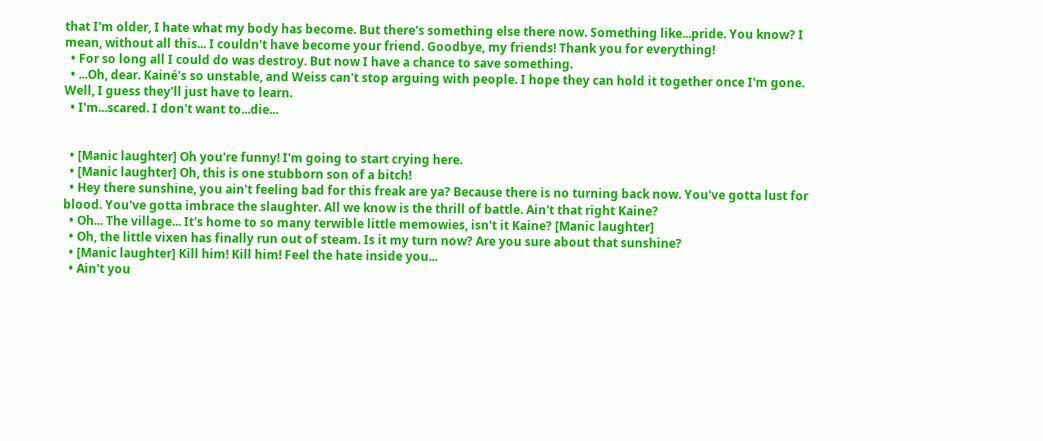that I'm older, I hate what my body has become. But there's something else there now. Something like...pride. You know? I mean, without all this... I couldn't have become your friend. Goodbye, my friends! Thank you for everything!
  • For so long all I could do was destroy. But now I have a chance to save something.
  • ...Oh, dear. Kainé's so unstable, and Weiss can't stop arguing with people. I hope they can hold it together once I'm gone. Well, I guess they'll just have to learn.
  • I'm...scared. I don't want to...die...


  • [Manic laughter] Oh you're funny! I'm going to start crying here.
  • [Manic laughter] Oh, this is one stubborn son of a bitch!
  • Hey there sunshine, you ain't feeling bad for this freak are ya? Because there is no turning back now. You've gotta lust for blood. You've gotta imbrace the slaughter. All we know is the thrill of battle. Ain't that right Kaine?
  • Oh... The village... It's home to so many terwible little memowies, isn't it Kaine? [Manic laughter]
  • Oh, the little vixen has finally run out of steam. Is it my turn now? Are you sure about that sunshine?
  • [Manic laughter] Kill him! Kill him! Feel the hate inside you...
  • Ain't you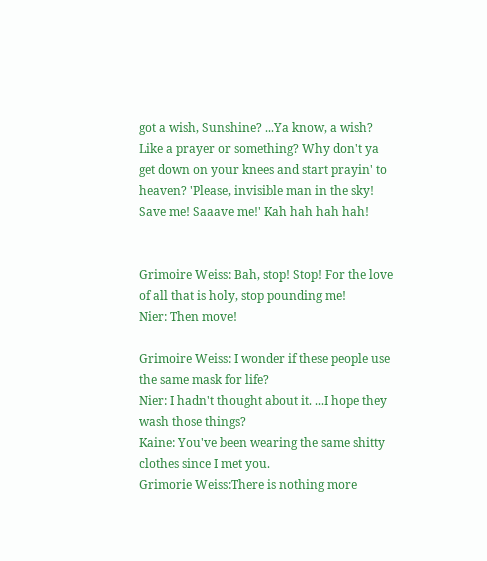got a wish, Sunshine? ...Ya know, a wish? Like a prayer or something? Why don't ya get down on your knees and start prayin' to heaven? 'Please, invisible man in the sky! Save me! Saaave me!' Kah hah hah hah!


Grimoire Weiss: Bah, stop! Stop! For the love of all that is holy, stop pounding me!
Nier: Then move!

Grimoire Weiss: I wonder if these people use the same mask for life?
Nier: I hadn't thought about it. ...I hope they wash those things?
Kaine: You've been wearing the same shitty clothes since I met you.
Grimorie Weiss:There is nothing more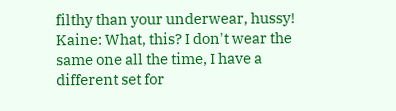filthy than your underwear, hussy!
Kaine: What, this? I don't wear the same one all the time, I have a different set for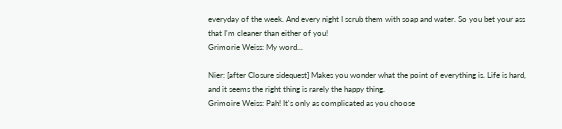everyday of the week. And every night I scrub them with soap and water. So you bet your ass that I'm cleaner than either of you!
Grimorie Weiss: My word...

Nier: [after Closure sidequest] Makes you wonder what the point of everything is. Life is hard, and it seems the right thing is rarely the happy thing.
Grimoire Weiss: Pah! It's only as complicated as you choose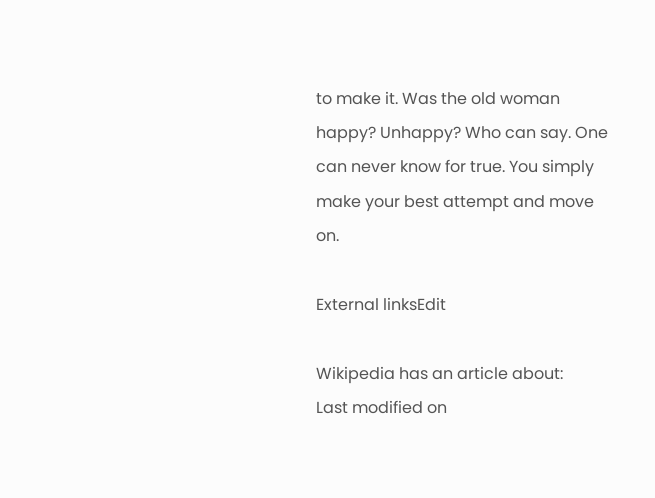to make it. Was the old woman happy? Unhappy? Who can say. One can never know for true. You simply make your best attempt and move on.

External linksEdit

Wikipedia has an article about:
Last modified on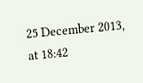25 December 2013, at 18:42